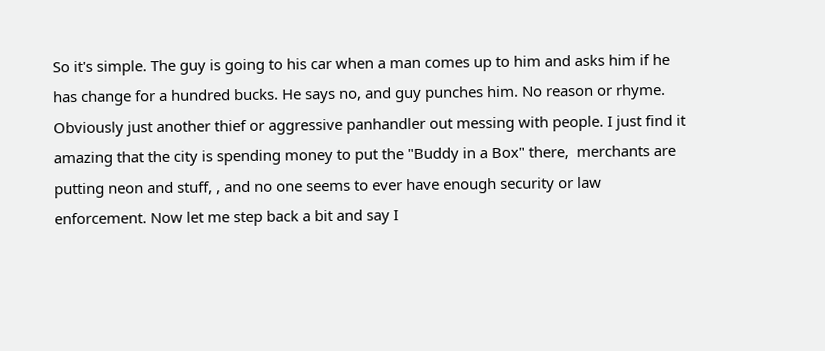So it's simple. The guy is going to his car when a man comes up to him and asks him if he has change for a hundred bucks. He says no, and guy punches him. No reason or rhyme. Obviously just another thief or aggressive panhandler out messing with people. I just find it amazing that the city is spending money to put the "Buddy in a Box" there,  merchants are putting neon and stuff, , and no one seems to ever have enough security or law enforcement. Now let me step back a bit and say I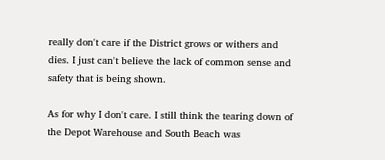really don't care if the District grows or withers and dies. I just can't believe the lack of common sense and safety that is being shown.

As for why I don't care. I still think the tearing down of the Depot Warehouse and South Beach was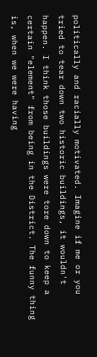politically and racially motivated. Imagine if me or you tried to tear down two historic buildings, it wouldn't happen. I think those buildings were tore down to keep a certain "element" from being in the District. The funny thing is, when we were having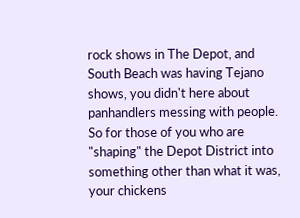rock shows in The Depot, and South Beach was having Tejano shows, you didn't here about panhandlers messing with people. So for those of you who are "shaping" the Depot District into something other than what it was, your chickens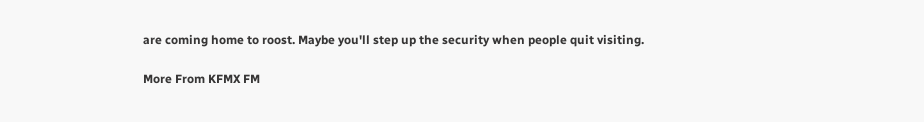are coming home to roost. Maybe you'll step up the security when people quit visiting.

More From KFMX FM